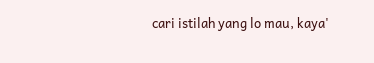cari istilah yang lo mau, kaya'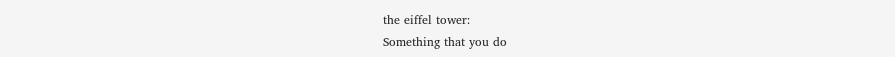the eiffel tower:
Something that you do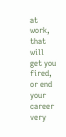at work, that will get you fired, or end your career very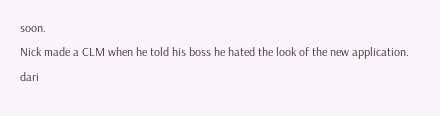soon.
Nick made a CLM when he told his boss he hated the look of the new application.
dari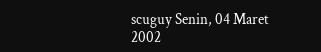scuguy Senin, 04 Maret 2002